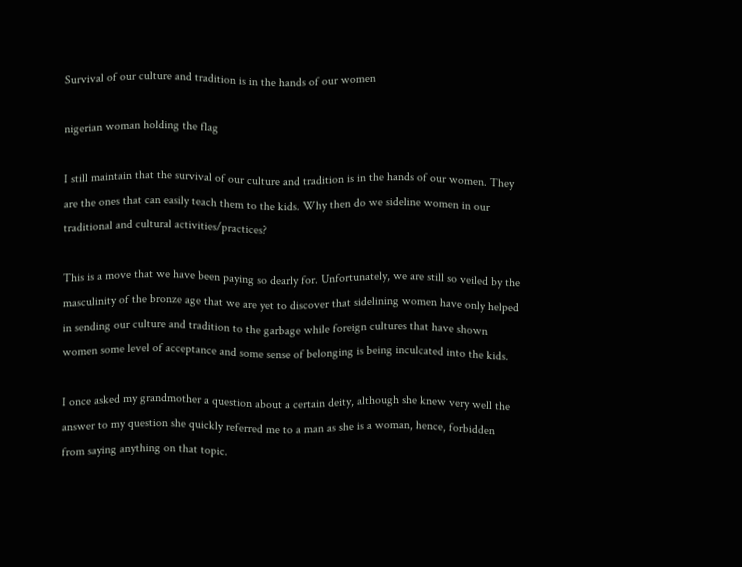Survival of our culture and tradition is in the hands of our women

nigerian woman holding the flag

I still maintain that the survival of our culture and tradition is in the hands of our women. They are the ones that can easily teach them to the kids. Why then do we sideline women in our traditional and cultural activities/practices?

This is a move that we have been paying so dearly for. Unfortunately, we are still so veiled by the masculinity of the bronze age that we are yet to discover that sidelining women have only helped in sending our culture and tradition to the garbage while foreign cultures that have shown women some level of acceptance and some sense of belonging is being inculcated into the kids.

I once asked my grandmother a question about a certain deity, although she knew very well the answer to my question she quickly referred me to a man as she is a woman, hence, forbidden from saying anything on that topic.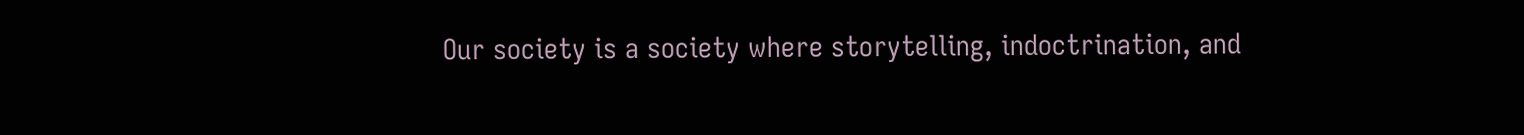Our society is a society where storytelling, indoctrination, and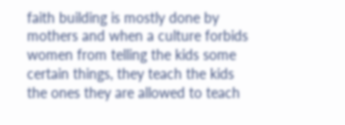faith building is mostly done by mothers and when a culture forbids women from telling the kids some certain things, they teach the kids the ones they are allowed to teach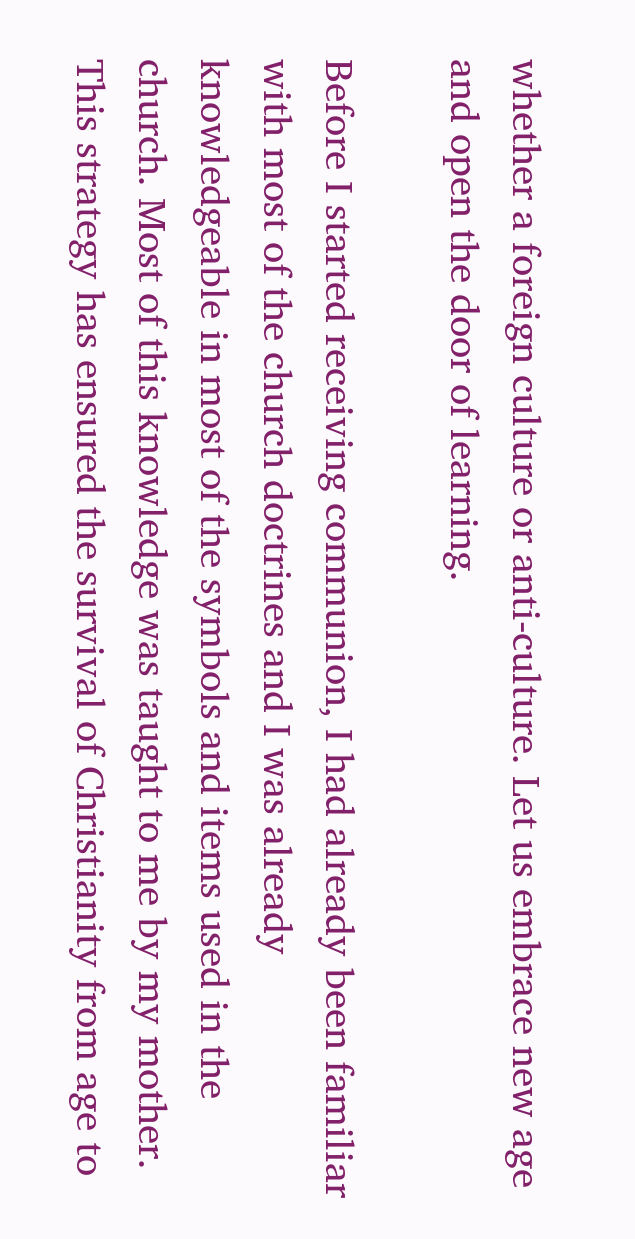whether a foreign culture or anti-culture. Let us embrace new age and open the door of learning.

Before I started receiving communion, I had already been familiar with most of the church doctrines and I was already knowledgeable in most of the symbols and items used in the church. Most of this knowledge was taught to me by my mother. This strategy has ensured the survival of Christianity from age to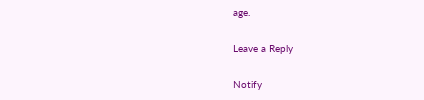age.

Leave a Reply

Notify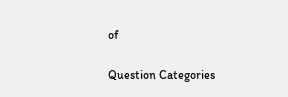of

Question Categories